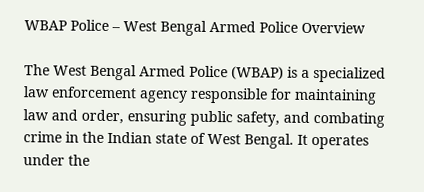WBAP Police – West Bengal Armed Police Overview

The West Bengal Armed Police (WBAP) is a specialized law enforcement agency responsible for maintaining law and order, ensuring public safety, and combating crime in the Indian state of West Bengal. It operates under the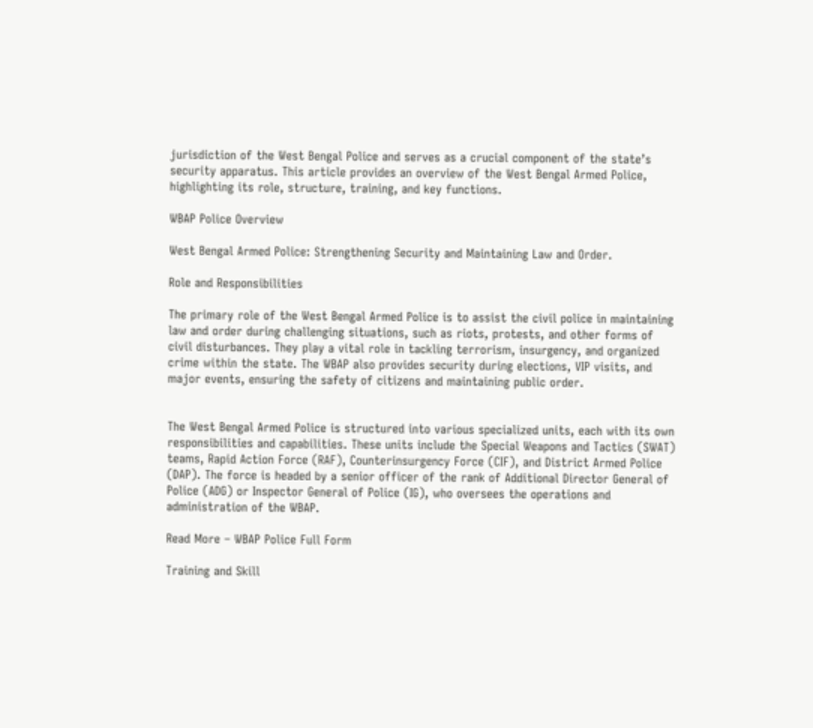jurisdiction of the West Bengal Police and serves as a crucial component of the state’s security apparatus. This article provides an overview of the West Bengal Armed Police, highlighting its role, structure, training, and key functions.

WBAP Police Overview

West Bengal Armed Police: Strengthening Security and Maintaining Law and Order.

Role and Responsibilities

The primary role of the West Bengal Armed Police is to assist the civil police in maintaining law and order during challenging situations, such as riots, protests, and other forms of civil disturbances. They play a vital role in tackling terrorism, insurgency, and organized crime within the state. The WBAP also provides security during elections, VIP visits, and major events, ensuring the safety of citizens and maintaining public order.


The West Bengal Armed Police is structured into various specialized units, each with its own responsibilities and capabilities. These units include the Special Weapons and Tactics (SWAT) teams, Rapid Action Force (RAF), Counterinsurgency Force (CIF), and District Armed Police (DAP). The force is headed by a senior officer of the rank of Additional Director General of Police (ADG) or Inspector General of Police (IG), who oversees the operations and administration of the WBAP.

Read More – WBAP Police Full Form

Training and Skill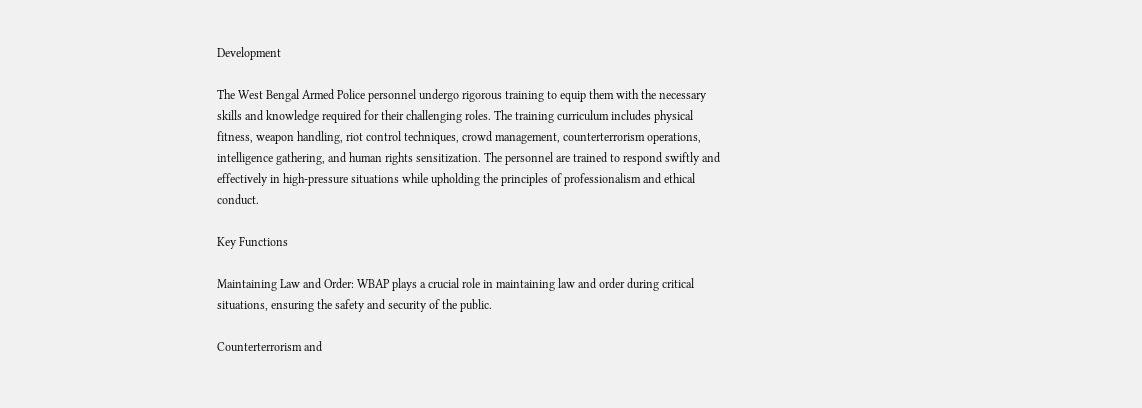Development

The West Bengal Armed Police personnel undergo rigorous training to equip them with the necessary skills and knowledge required for their challenging roles. The training curriculum includes physical fitness, weapon handling, riot control techniques, crowd management, counterterrorism operations, intelligence gathering, and human rights sensitization. The personnel are trained to respond swiftly and effectively in high-pressure situations while upholding the principles of professionalism and ethical conduct.

Key Functions

Maintaining Law and Order: WBAP plays a crucial role in maintaining law and order during critical situations, ensuring the safety and security of the public.

Counterterrorism and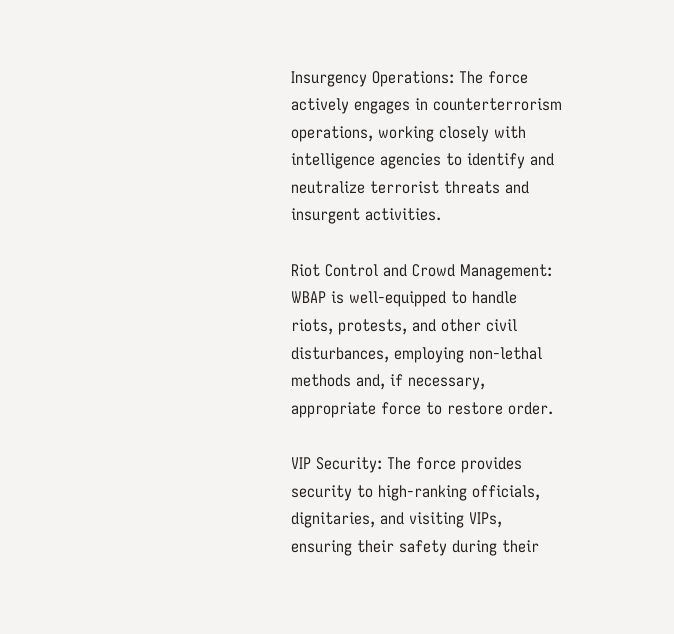Insurgency Operations: The force actively engages in counterterrorism operations, working closely with intelligence agencies to identify and neutralize terrorist threats and insurgent activities.

Riot Control and Crowd Management: WBAP is well-equipped to handle riots, protests, and other civil disturbances, employing non-lethal methods and, if necessary, appropriate force to restore order.

VIP Security: The force provides security to high-ranking officials, dignitaries, and visiting VIPs, ensuring their safety during their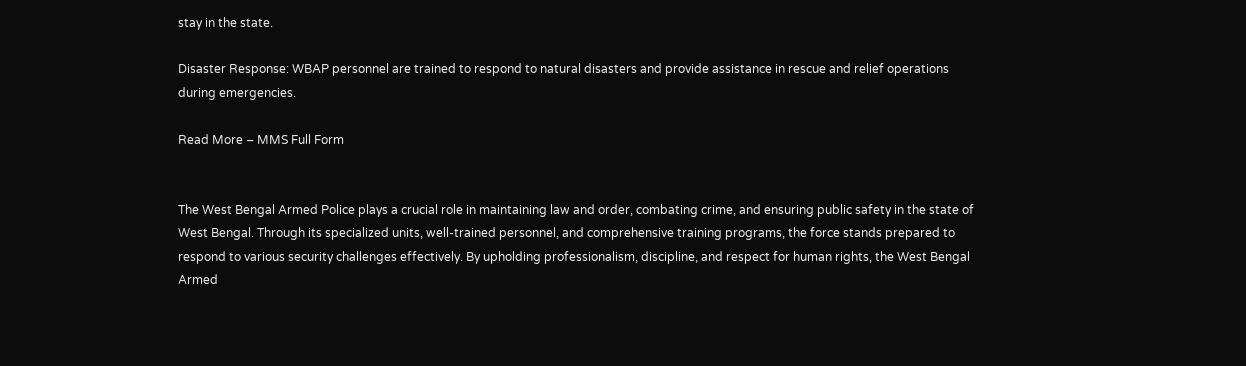stay in the state.

Disaster Response: WBAP personnel are trained to respond to natural disasters and provide assistance in rescue and relief operations during emergencies.

Read More – MMS Full Form


The West Bengal Armed Police plays a crucial role in maintaining law and order, combating crime, and ensuring public safety in the state of West Bengal. Through its specialized units, well-trained personnel, and comprehensive training programs, the force stands prepared to respond to various security challenges effectively. By upholding professionalism, discipline, and respect for human rights, the West Bengal Armed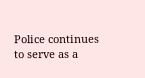Police continues to serve as a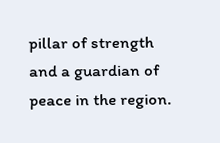pillar of strength and a guardian of peace in the region.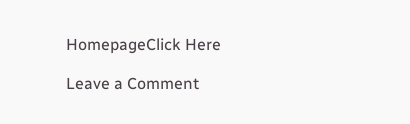HomepageClick Here

Leave a Comment